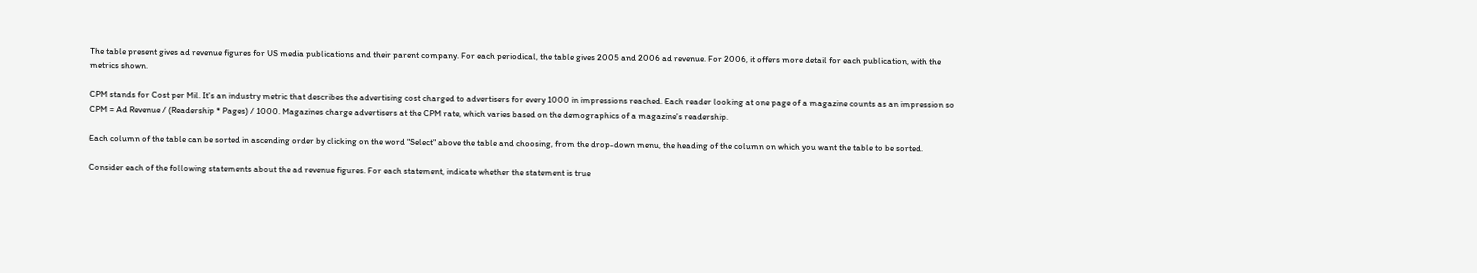The table present gives ad revenue figures for US media publications and their parent company. For each periodical, the table gives 2005 and 2006 ad revenue. For 2006, it offers more detail for each publication, with the metrics shown.

CPM stands for Cost per Mil. It's an industry metric that describes the advertising cost charged to advertisers for every 1000 in impressions reached. Each reader looking at one page of a magazine counts as an impression so CPM = Ad Revenue / (Readership * Pages) / 1000. Magazines charge advertisers at the CPM rate, which varies based on the demographics of a magazine's readership.

Each column of the table can be sorted in ascending order by clicking on the word "Select" above the table and choosing, from the drop-down menu, the heading of the column on which you want the table to be sorted.

Consider each of the following statements about the ad revenue figures. For each statement, indicate whether the statement is true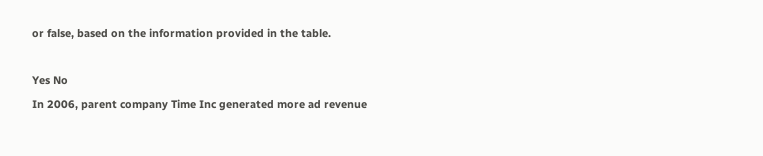or false, based on the information provided in the table.

Yes No
In 2006, parent company Time Inc generated more ad revenue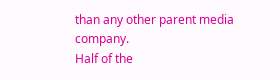than any other parent media company.
Half of the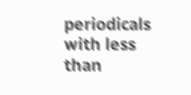periodicals with less than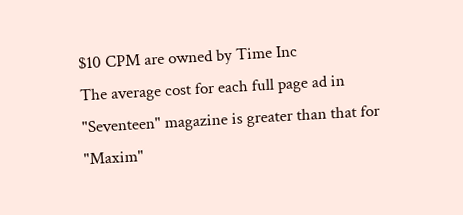$10 CPM are owned by Time Inc
The average cost for each full page ad in "Seventeen" magazine is greater than that for "Maxim"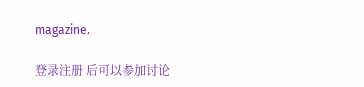magazine.

登录注册 后可以参加讨论